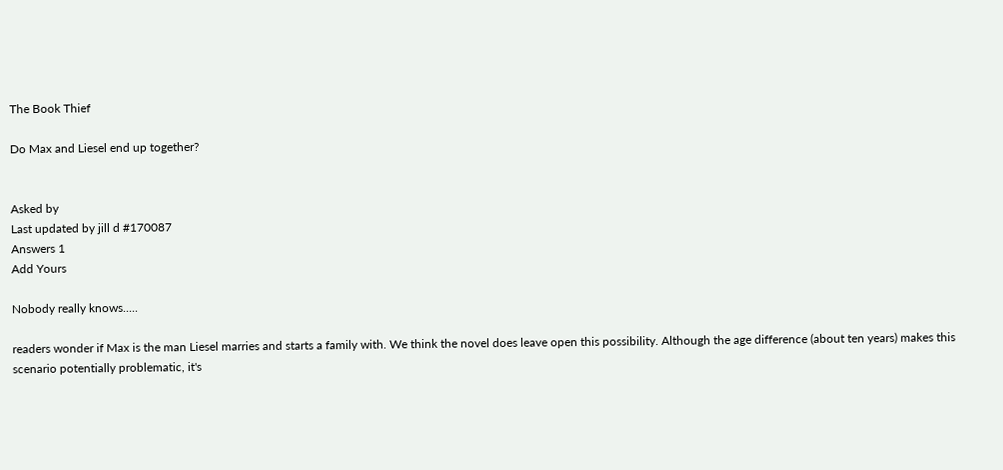The Book Thief

Do Max and Liesel end up together?


Asked by
Last updated by jill d #170087
Answers 1
Add Yours

Nobody really knows.....

readers wonder if Max is the man Liesel marries and starts a family with. We think the novel does leave open this possibility. Although the age difference (about ten years) makes this scenario potentially problematic, it's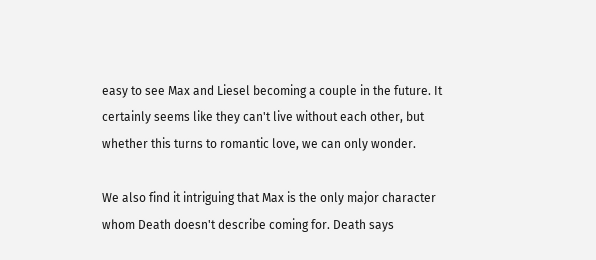easy to see Max and Liesel becoming a couple in the future. It certainly seems like they can't live without each other, but whether this turns to romantic love, we can only wonder.

We also find it intriguing that Max is the only major character whom Death doesn't describe coming for. Death says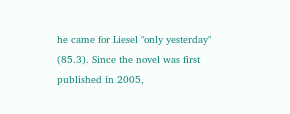he came for Liesel "only yesterday" (85.3). Since the novel was first published in 2005,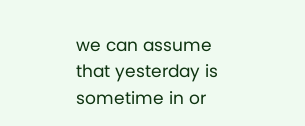we can assume that yesterday is sometime in or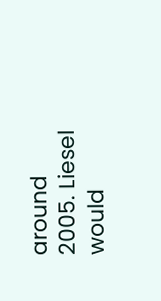around 2005. Liesel would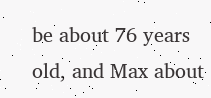be about 76 years old, and Max about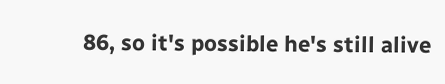86, so it's possible he's still alive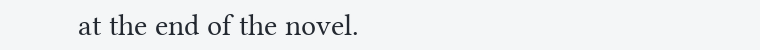at the end of the novel.